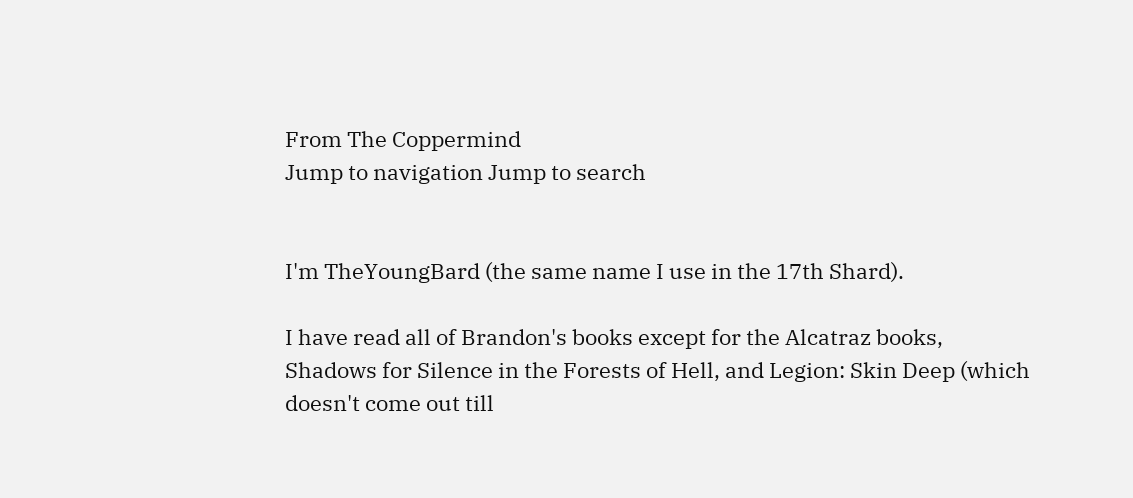From The Coppermind
Jump to navigation Jump to search


I'm TheYoungBard (the same name I use in the 17th Shard).

I have read all of Brandon's books except for the Alcatraz books, Shadows for Silence in the Forests of Hell, and Legion: Skin Deep (which doesn't come out till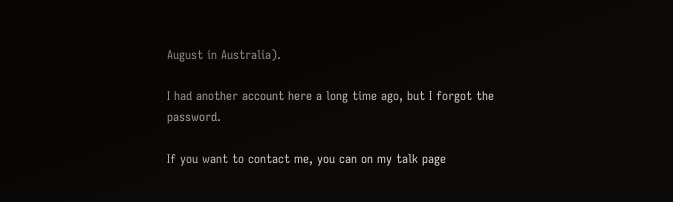August in Australia).

I had another account here a long time ago, but I forgot the password.

If you want to contact me, you can on my talk page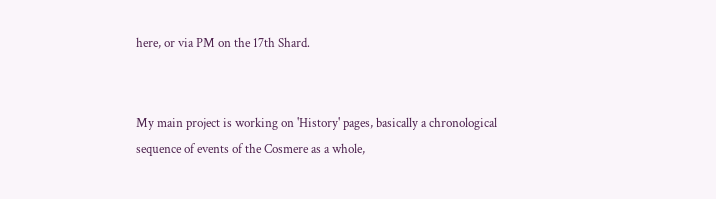here, or via PM on the 17th Shard.


My main project is working on 'History' pages, basically a chronological sequence of events of the Cosmere as a whole,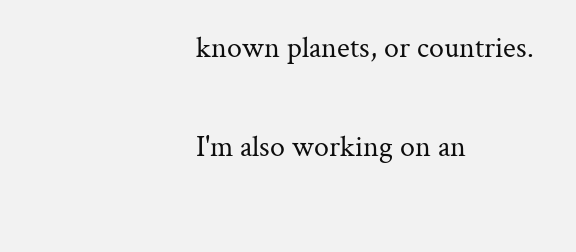known planets, or countries.


I'm also working on an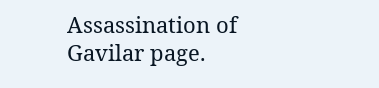Assassination of Gavilar page.